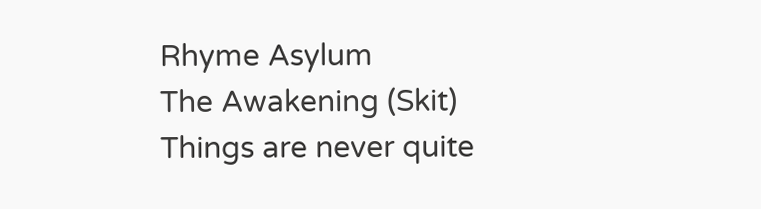Rhyme Asylum
The Awakening (Skit)
Things are never quite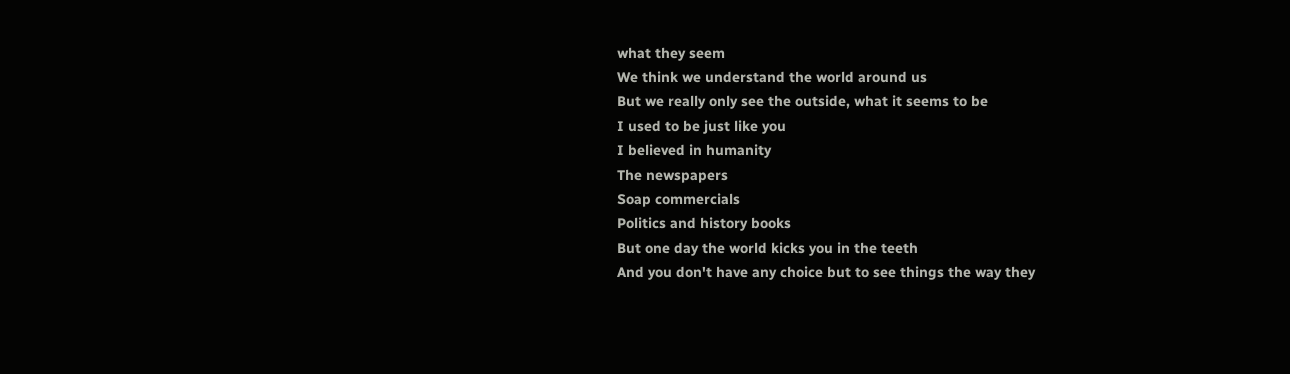what they seem
We think we understand the world around us
But we really only see the outside, what it seems to be
I used to be just like you
I believed in humanity
The newspapers
Soap commercials
Politics and history books
But one day the world kicks you in the teeth
And you don't have any choice but to see things the way they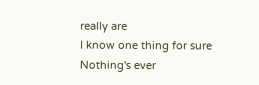really are
I know one thing for sure
Nothing's ever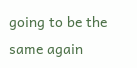going to be the same again